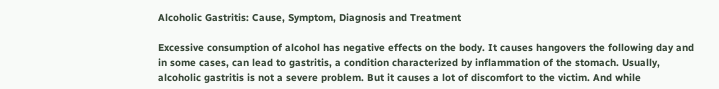Alcoholic Gastritis: Cause, Symptom, Diagnosis and Treatment

Excessive consumption of alcohol has negative effects on the body. It causes hangovers the following day and in some cases, can lead to gastritis, a condition characterized by inflammation of the stomach. Usually, alcoholic gastritis is not a severe problem. But it causes a lot of discomfort to the victim. And while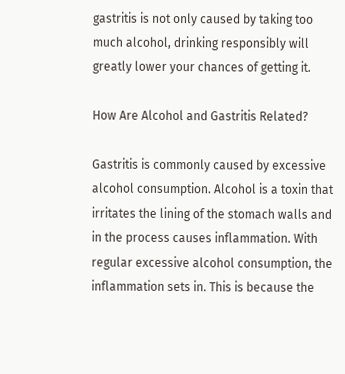gastritis is not only caused by taking too much alcohol, drinking responsibly will greatly lower your chances of getting it.

How Are Alcohol and Gastritis Related?

Gastritis is commonly caused by excessive alcohol consumption. Alcohol is a toxin that irritates the lining of the stomach walls and in the process causes inflammation. With regular excessive alcohol consumption, the inflammation sets in. This is because the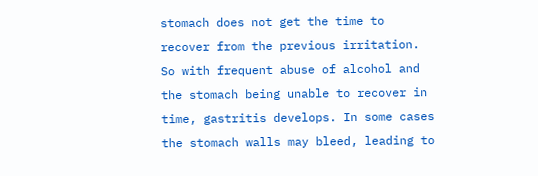stomach does not get the time to recover from the previous irritation. So with frequent abuse of alcohol and the stomach being unable to recover in time, gastritis develops. In some cases the stomach walls may bleed, leading to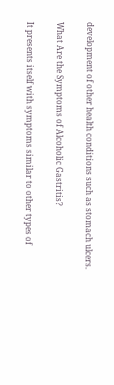development of other health conditions such as stomach ulcers.

What Are the Symptoms of Alcoholic Gastritis?

It presents itself with symptoms similar to other types of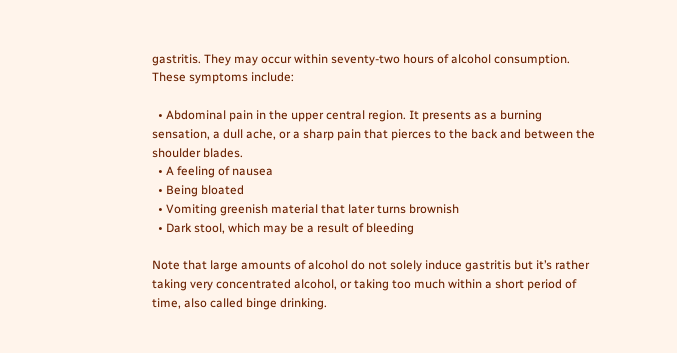gastritis. They may occur within seventy-two hours of alcohol consumption. These symptoms include:

  • Abdominal pain in the upper central region. It presents as a burning sensation, a dull ache, or a sharp pain that pierces to the back and between the shoulder blades.
  • A feeling of nausea
  • Being bloated
  • Vomiting greenish material that later turns brownish
  • Dark stool, which may be a result of bleeding

Note that large amounts of alcohol do not solely induce gastritis but it’s rather taking very concentrated alcohol, or taking too much within a short period of time, also called binge drinking.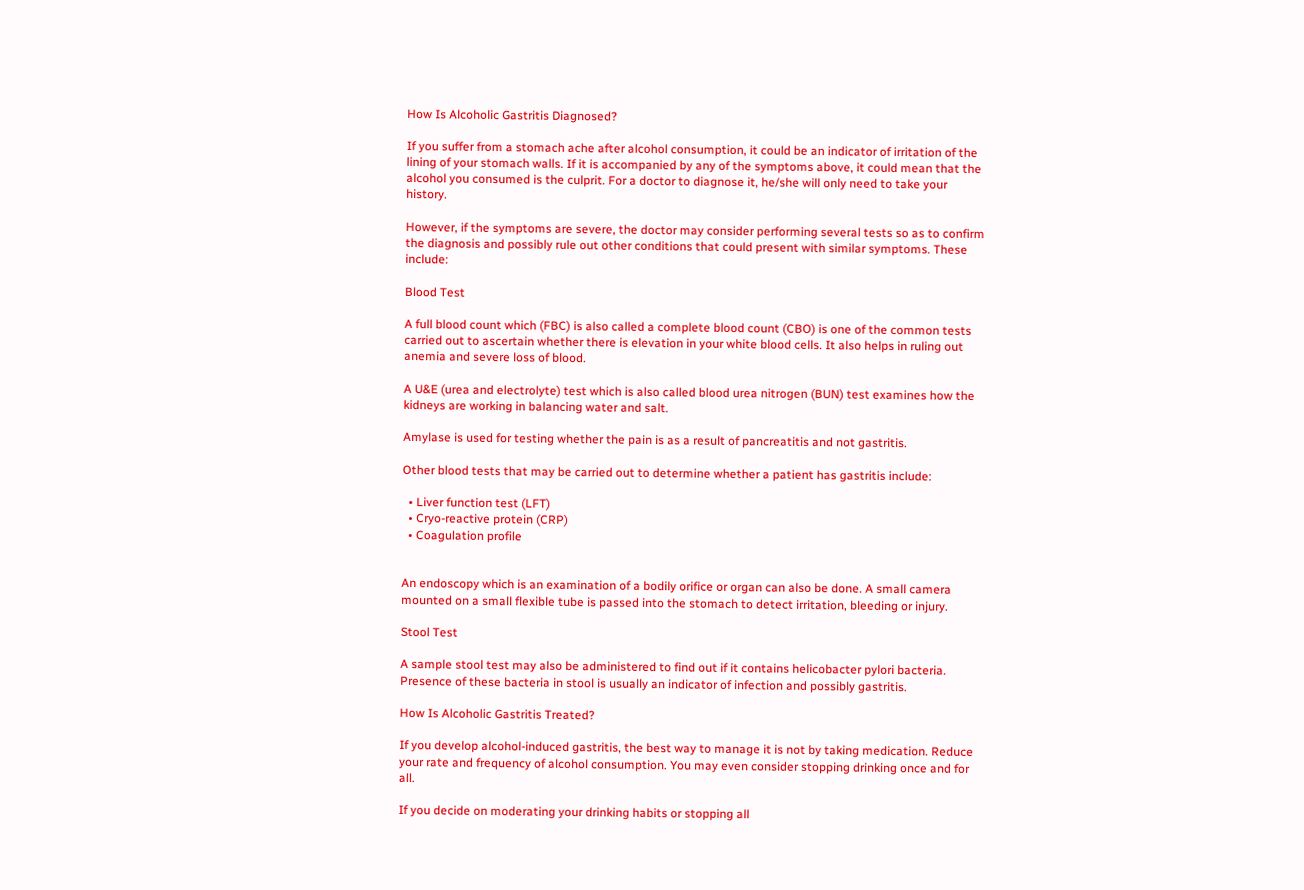How Is Alcoholic Gastritis Diagnosed?

If you suffer from a stomach ache after alcohol consumption, it could be an indicator of irritation of the lining of your stomach walls. If it is accompanied by any of the symptoms above, it could mean that the alcohol you consumed is the culprit. For a doctor to diagnose it, he/she will only need to take your history.

However, if the symptoms are severe, the doctor may consider performing several tests so as to confirm the diagnosis and possibly rule out other conditions that could present with similar symptoms. These include:

Blood Test

A full blood count which (FBC) is also called a complete blood count (CBO) is one of the common tests carried out to ascertain whether there is elevation in your white blood cells. It also helps in ruling out anemia and severe loss of blood.

A U&E (urea and electrolyte) test which is also called blood urea nitrogen (BUN) test examines how the kidneys are working in balancing water and salt.

Amylase is used for testing whether the pain is as a result of pancreatitis and not gastritis.

Other blood tests that may be carried out to determine whether a patient has gastritis include:

  • Liver function test (LFT)
  • Cryo-reactive protein (CRP)
  • Coagulation profile


An endoscopy which is an examination of a bodily orifice or organ can also be done. A small camera mounted on a small flexible tube is passed into the stomach to detect irritation, bleeding or injury.

Stool Test

A sample stool test may also be administered to find out if it contains helicobacter pylori bacteria. Presence of these bacteria in stool is usually an indicator of infection and possibly gastritis.

How Is Alcoholic Gastritis Treated?

If you develop alcohol-induced gastritis, the best way to manage it is not by taking medication. Reduce your rate and frequency of alcohol consumption. You may even consider stopping drinking once and for all.

If you decide on moderating your drinking habits or stopping all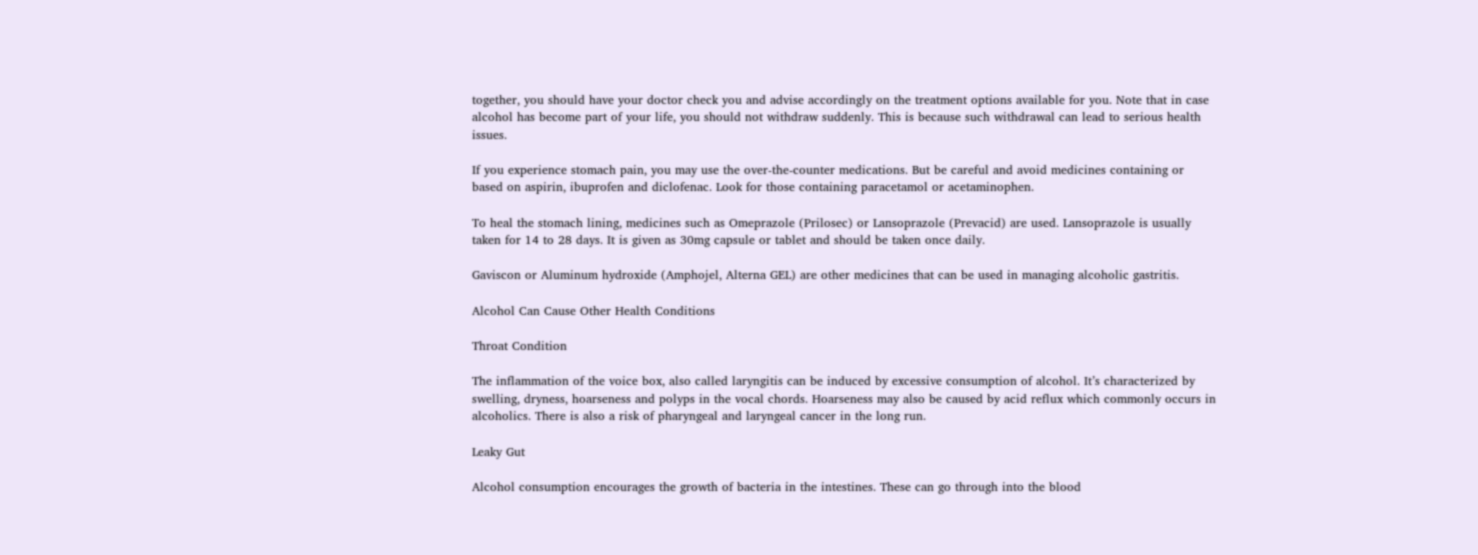together, you should have your doctor check you and advise accordingly on the treatment options available for you. Note that in case alcohol has become part of your life, you should not withdraw suddenly. This is because such withdrawal can lead to serious health issues.

If you experience stomach pain, you may use the over-the-counter medications. But be careful and avoid medicines containing or based on aspirin, ibuprofen and diclofenac. Look for those containing paracetamol or acetaminophen.

To heal the stomach lining, medicines such as Omeprazole (Prilosec) or Lansoprazole (Prevacid) are used. Lansoprazole is usually taken for 14 to 28 days. It is given as 30mg capsule or tablet and should be taken once daily.

Gaviscon or Aluminum hydroxide (Amphojel, Alterna GEL) are other medicines that can be used in managing alcoholic gastritis.

Alcohol Can Cause Other Health Conditions

Throat Condition

The inflammation of the voice box, also called laryngitis can be induced by excessive consumption of alcohol. It’s characterized by swelling, dryness, hoarseness and polyps in the vocal chords. Hoarseness may also be caused by acid reflux which commonly occurs in alcoholics. There is also a risk of pharyngeal and laryngeal cancer in the long run.

Leaky Gut

Alcohol consumption encourages the growth of bacteria in the intestines. These can go through into the blood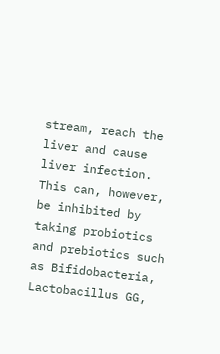stream, reach the liver and cause liver infection. This can, however, be inhibited by taking probiotics and prebiotics such as Bifidobacteria, Lactobacillus GG,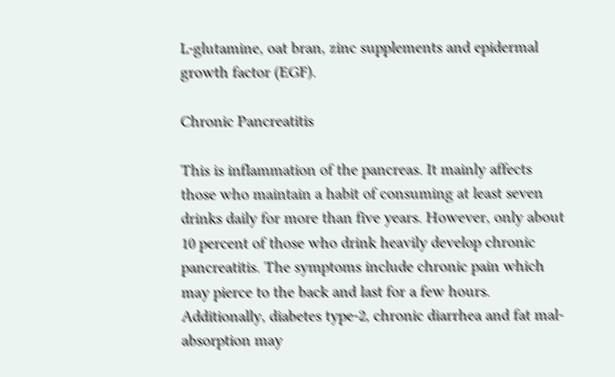L-glutamine, oat bran, zinc supplements and epidermal growth factor (EGF).

Chronic Pancreatitis

This is inflammation of the pancreas. It mainly affects those who maintain a habit of consuming at least seven drinks daily for more than five years. However, only about 10 percent of those who drink heavily develop chronic pancreatitis. The symptoms include chronic pain which may pierce to the back and last for a few hours. Additionally, diabetes type-2, chronic diarrhea and fat mal-absorption may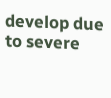develop due to severe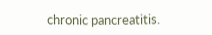chronic pancreatitis.